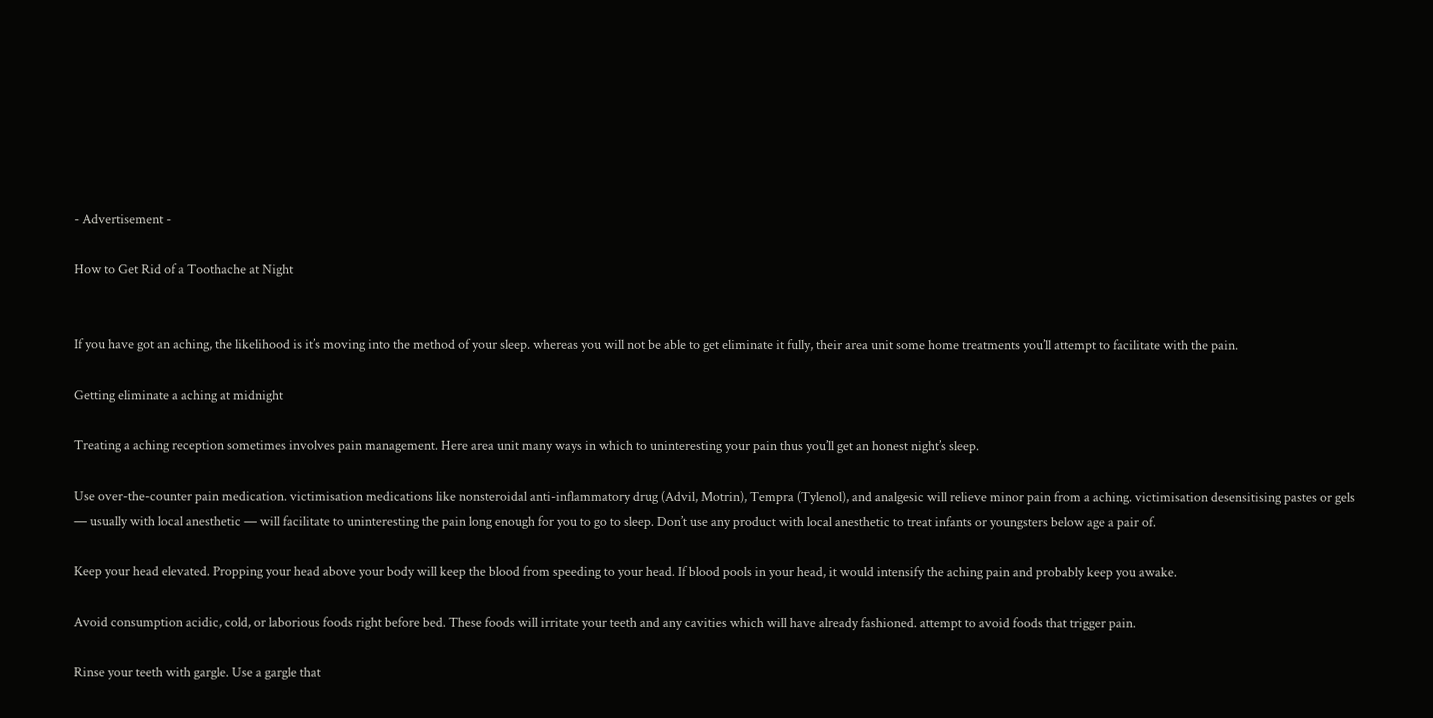- Advertisement -

How to Get Rid of a Toothache at Night


If you have got an aching, the likelihood is it’s moving into the method of your sleep. whereas you will not be able to get eliminate it fully, their area unit some home treatments you’ll attempt to facilitate with the pain.

Getting eliminate a aching at midnight

Treating a aching reception sometimes involves pain management. Here area unit many ways in which to uninteresting your pain thus you’ll get an honest night’s sleep.

Use over-the-counter pain medication. victimisation medications like nonsteroidal anti-inflammatory drug (Advil, Motrin), Tempra (Tylenol), and analgesic will relieve minor pain from a aching. victimisation desensitising pastes or gels — usually with local anesthetic — will facilitate to uninteresting the pain long enough for you to go to sleep. Don’t use any product with local anesthetic to treat infants or youngsters below age a pair of.

Keep your head elevated. Propping your head above your body will keep the blood from speeding to your head. If blood pools in your head, it would intensify the aching pain and probably keep you awake.

Avoid consumption acidic, cold, or laborious foods right before bed. These foods will irritate your teeth and any cavities which will have already fashioned. attempt to avoid foods that trigger pain.

Rinse your teeth with gargle. Use a gargle that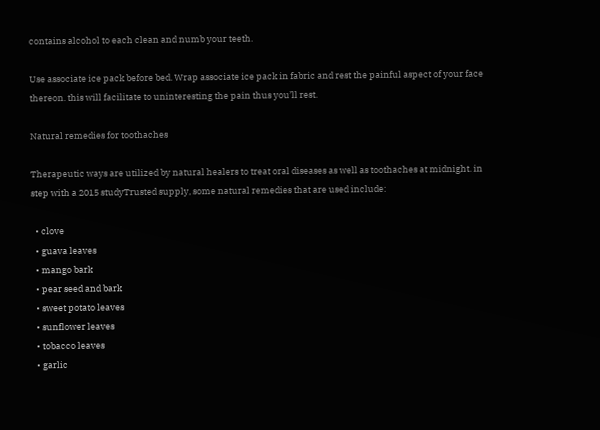contains alcohol to each clean and numb your teeth.

Use associate ice pack before bed. Wrap associate ice pack in fabric and rest the painful aspect of your face thereon. this will facilitate to uninteresting the pain thus you’ll rest.

Natural remedies for toothaches

Therapeutic ways are utilized by natural healers to treat oral diseases as well as toothaches at midnight. in step with a 2015 studyTrusted supply, some natural remedies that are used include:

  • clove
  • guava leaves
  • mango bark
  • pear seed and bark
  • sweet potato leaves
  • sunflower leaves
  • tobacco leaves
  • garlic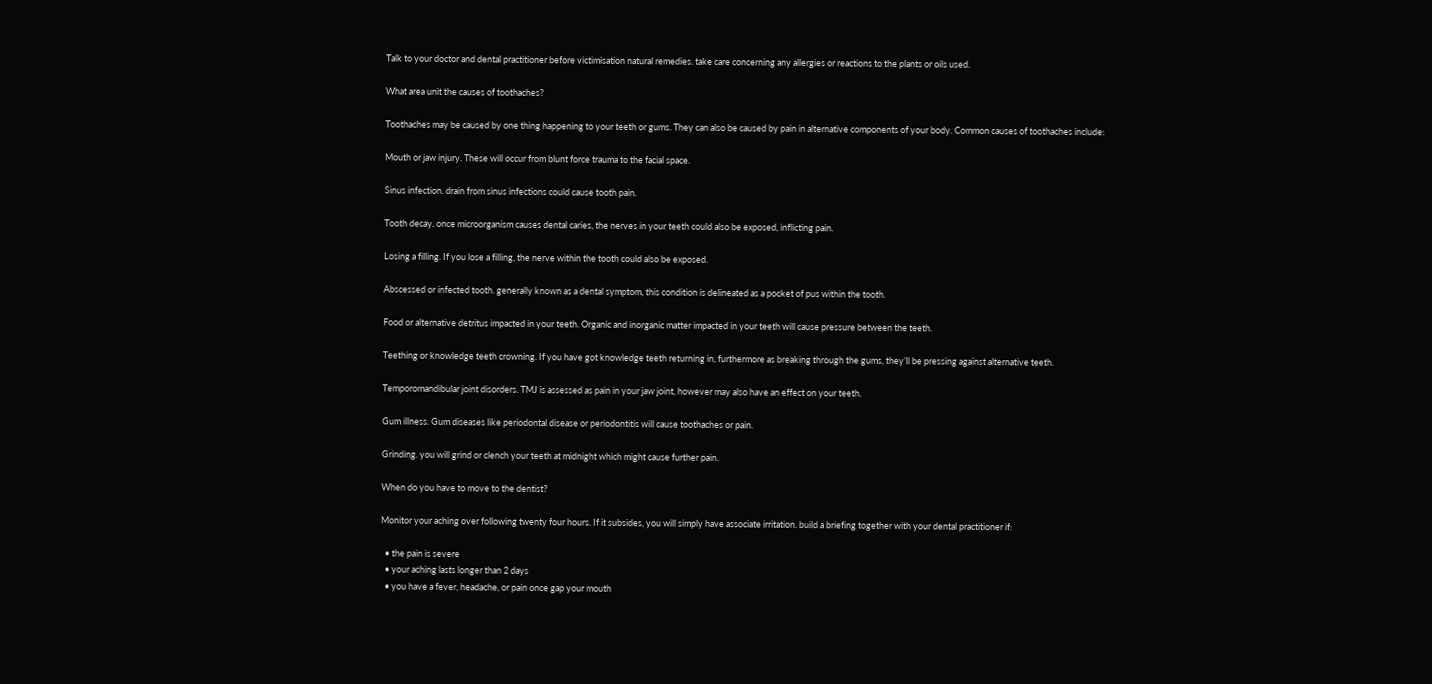Talk to your doctor and dental practitioner before victimisation natural remedies. take care concerning any allergies or reactions to the plants or oils used.

What area unit the causes of toothaches?

Toothaches may be caused by one thing happening to your teeth or gums. They can also be caused by pain in alternative components of your body. Common causes of toothaches include:

Mouth or jaw injury. These will occur from blunt force trauma to the facial space.

Sinus infection. drain from sinus infections could cause tooth pain.

Tooth decay. once microorganism causes dental caries, the nerves in your teeth could also be exposed, inflicting pain.

Losing a filling. If you lose a filling, the nerve within the tooth could also be exposed.

Abscessed or infected tooth. generally known as a dental symptom, this condition is delineated as a pocket of pus within the tooth.

Food or alternative detritus impacted in your teeth. Organic and inorganic matter impacted in your teeth will cause pressure between the teeth.

Teething or knowledge teeth crowning. If you have got knowledge teeth returning in, furthermore as breaking through the gums, they’ll be pressing against alternative teeth.

Temporomandibular joint disorders. TMJ is assessed as pain in your jaw joint, however may also have an effect on your teeth.

Gum illness. Gum diseases like periodontal disease or periodontitis will cause toothaches or pain.

Grinding. you will grind or clench your teeth at midnight which might cause further pain.

When do you have to move to the dentist?

Monitor your aching over following twenty four hours. If it subsides, you will simply have associate irritation. build a briefing together with your dental practitioner if:

  • the pain is severe
  • your aching lasts longer than 2 days
  • you have a fever, headache, or pain once gap your mouth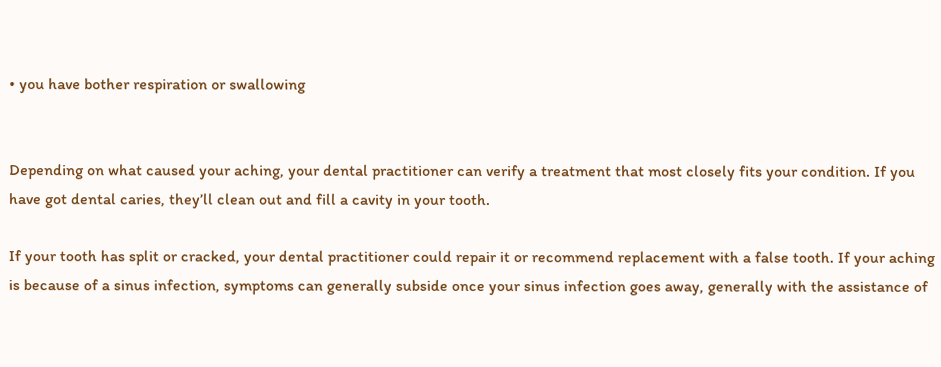• you have bother respiration or swallowing


Depending on what caused your aching, your dental practitioner can verify a treatment that most closely fits your condition. If you have got dental caries, they’ll clean out and fill a cavity in your tooth.

If your tooth has split or cracked, your dental practitioner could repair it or recommend replacement with a false tooth. If your aching is because of a sinus infection, symptoms can generally subside once your sinus infection goes away, generally with the assistance of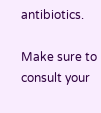antibiotics.

Make sure to consult your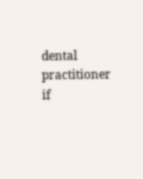dental practitioner if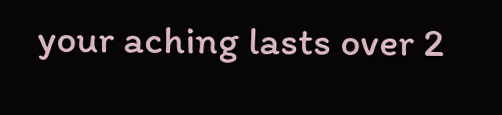your aching lasts over 2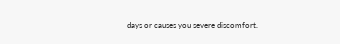days or causes you severe discomfort.